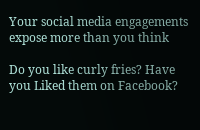Your social media engagements expose more than you think

Do you like curly fries? Have you Liked them on Facebook?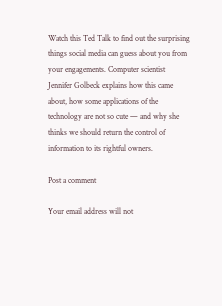Watch this Ted Talk to find out the surprising things social media can guess about you from your engagements. Computer scientist Jennifer Golbeck explains how this came about, how some applications of the technology are not so cute — and why she thinks we should return the control of information to its rightful owners.

Post a comment

Your email address will not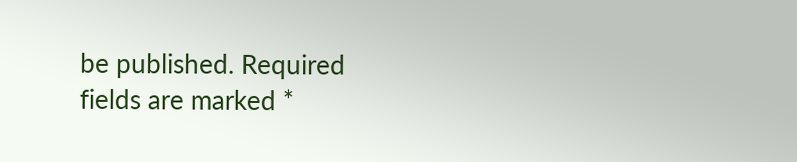be published. Required fields are marked *